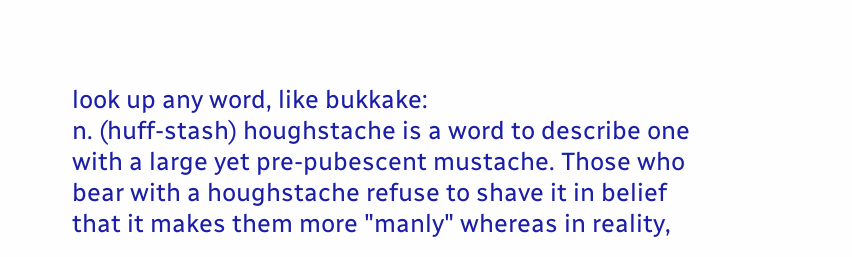look up any word, like bukkake:
n. (huff-stash) houghstache is a word to describe one with a large yet pre-pubescent mustache. Those who bear with a houghstache refuse to shave it in belief that it makes them more "manly" whereas in reality,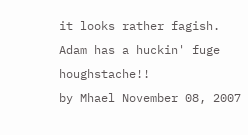it looks rather fagish.
Adam has a huckin' fuge houghstache!!
by Mhael November 08, 2007